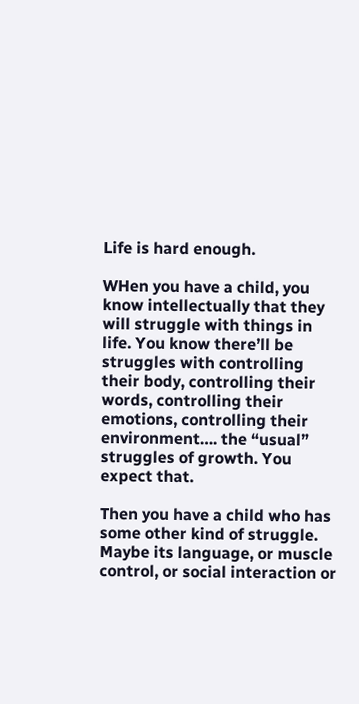Life is hard enough.

WHen you have a child, you know intellectually that they will struggle with things in life. You know there’ll be struggles with controlling their body, controlling their words, controlling their emotions, controlling their environment…. the “usual” struggles of growth. You expect that.

Then you have a child who has some other kind of struggle. Maybe its language, or muscle control, or social interaction or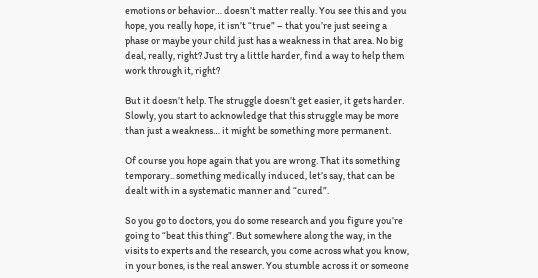emotions or behavior… doesn’t matter really. You see this and you hope, you really hope, it isn’t “true” – that you’re just seeing a phase or maybe your child just has a weakness in that area. No big deal, really, right? Just try a little harder, find a way to help them work through it, right?

But it doesn’t help. The struggle doesn’t get easier, it gets harder. Slowly, you start to acknowledge that this struggle may be more than just a weakness… it might be something more permanent.

Of course you hope again that you are wrong. That its something temporary.. something medically induced, let’s say, that can be dealt with in a systematic manner and “cured”.

So you go to doctors, you do some research and you figure you’re going to “beat this thing”. But somewhere along the way, in the visits to experts and the research, you come across what you know, in your bones, is the real answer. You stumble across it or someone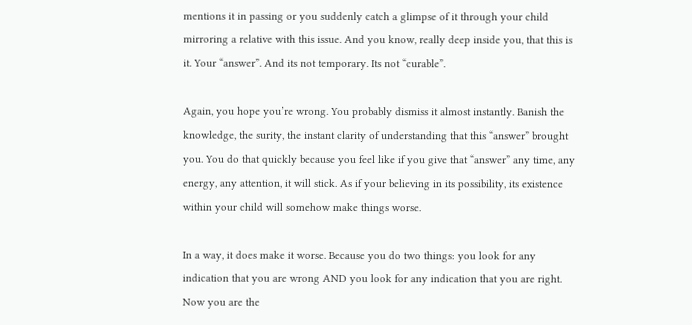mentions it in passing or you suddenly catch a glimpse of it through your child mirroring a relative with this issue. And you know, really deep inside you, that this is it. Your “answer”. And its not temporary. Its not “curable”.

Again, you hope you’re wrong. You probably dismiss it almost instantly. Banish the knowledge, the surity, the instant clarity of understanding that this “answer” brought you. You do that quickly because you feel like if you give that “answer” any time, any energy, any attention, it will stick. As if your believing in its possibility, its existence within your child will somehow make things worse.

In a way, it does make it worse. Because you do two things: you look for any indication that you are wrong AND you look for any indication that you are right. Now you are the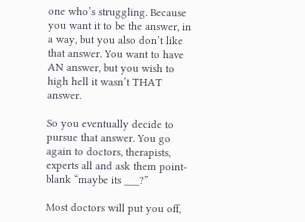one who’s struggling. Because you want it to be the answer, in a way, but you also don’t like that answer. You want to have AN answer, but you wish to high hell it wasn’t THAT answer.

So you eventually decide to pursue that answer. You go again to doctors, therapists, experts all and ask them point-blank “maybe its ___?”

Most doctors will put you off,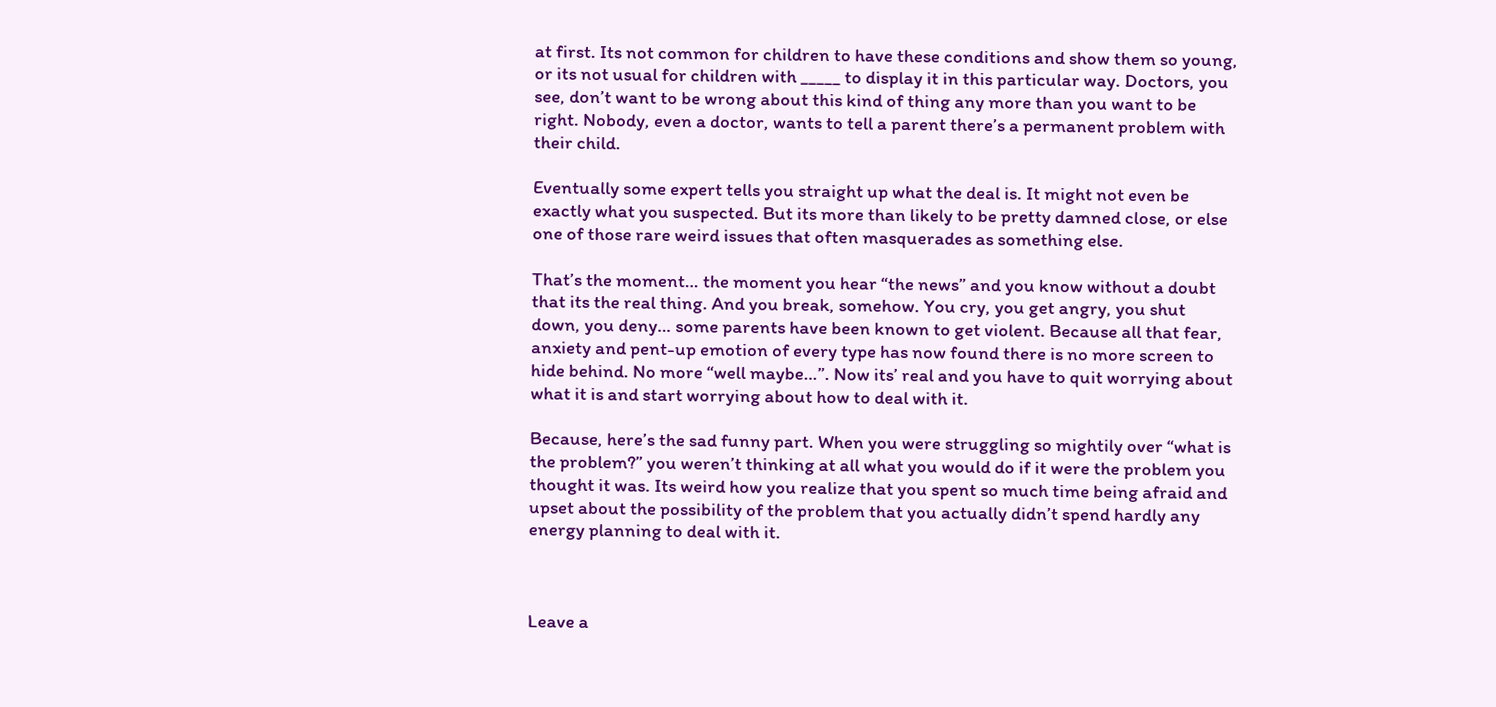at first. Its not common for children to have these conditions and show them so young, or its not usual for children with _____ to display it in this particular way. Doctors, you see, don’t want to be wrong about this kind of thing any more than you want to be right. Nobody, even a doctor, wants to tell a parent there’s a permanent problem with their child.

Eventually some expert tells you straight up what the deal is. It might not even be exactly what you suspected. But its more than likely to be pretty damned close, or else one of those rare weird issues that often masquerades as something else.

That’s the moment… the moment you hear “the news” and you know without a doubt that its the real thing. And you break, somehow. You cry, you get angry, you shut down, you deny… some parents have been known to get violent. Because all that fear, anxiety and pent-up emotion of every type has now found there is no more screen to hide behind. No more “well maybe…”. Now its’ real and you have to quit worrying about what it is and start worrying about how to deal with it.

Because, here’s the sad funny part. When you were struggling so mightily over “what is the problem?” you weren’t thinking at all what you would do if it were the problem you thought it was. Its weird how you realize that you spent so much time being afraid and upset about the possibility of the problem that you actually didn’t spend hardly any energy planning to deal with it.



Leave a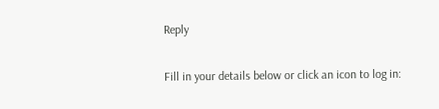Reply

Fill in your details below or click an icon to log in: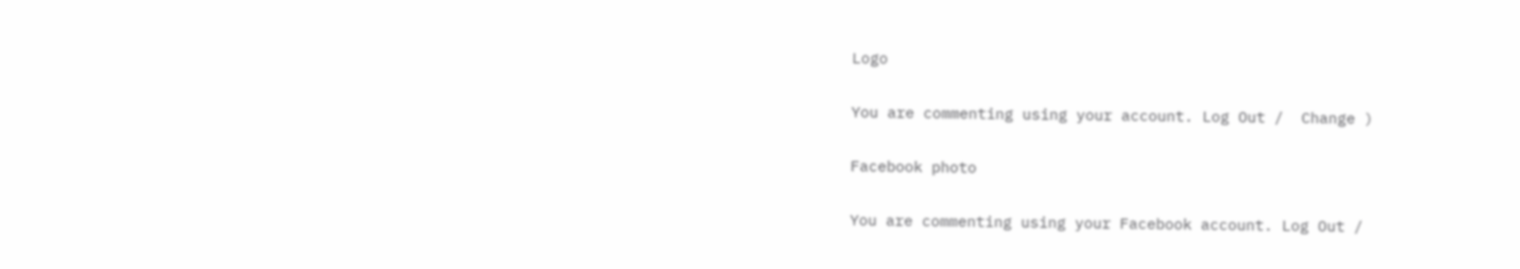Logo

You are commenting using your account. Log Out /  Change )

Facebook photo

You are commenting using your Facebook account. Log Out /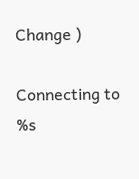Change )

Connecting to %s